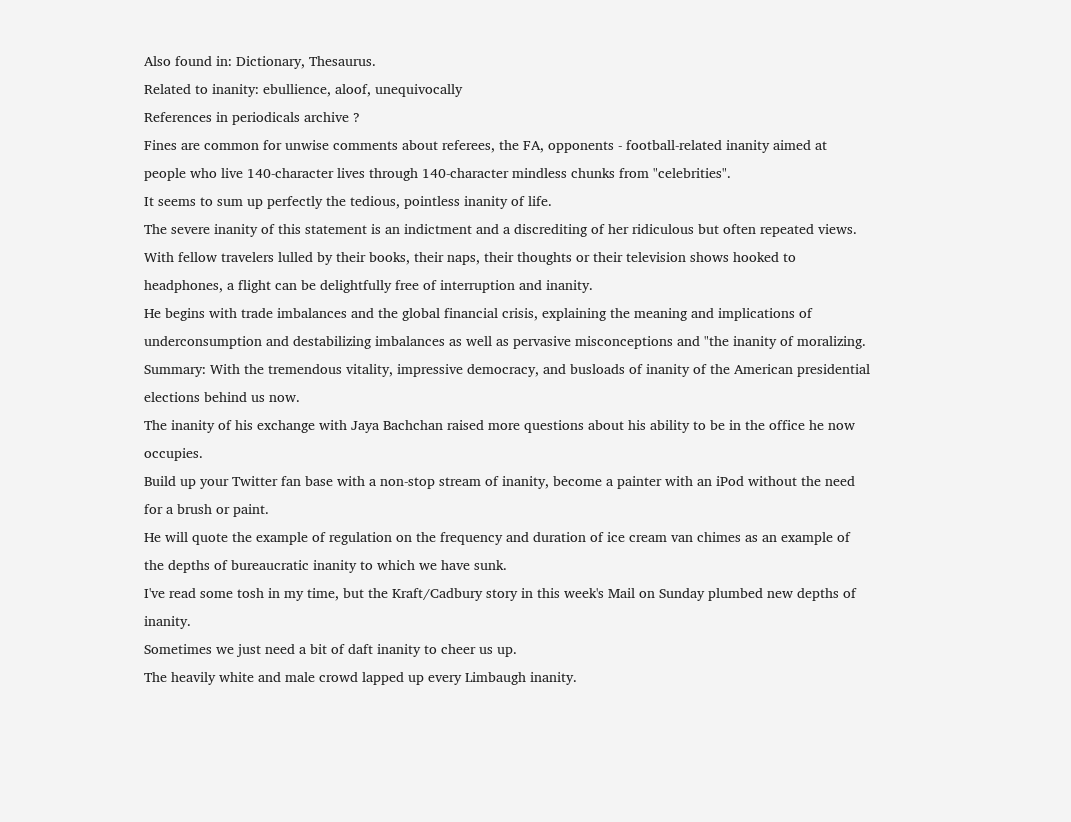Also found in: Dictionary, Thesaurus.
Related to inanity: ebullience, aloof, unequivocally
References in periodicals archive ?
Fines are common for unwise comments about referees, the FA, opponents - football-related inanity aimed at people who live 140-character lives through 140-character mindless chunks from "celebrities".
It seems to sum up perfectly the tedious, pointless inanity of life.
The severe inanity of this statement is an indictment and a discrediting of her ridiculous but often repeated views.
With fellow travelers lulled by their books, their naps, their thoughts or their television shows hooked to headphones, a flight can be delightfully free of interruption and inanity.
He begins with trade imbalances and the global financial crisis, explaining the meaning and implications of underconsumption and destabilizing imbalances as well as pervasive misconceptions and "the inanity of moralizing.
Summary: With the tremendous vitality, impressive democracy, and busloads of inanity of the American presidential elections behind us now.
The inanity of his exchange with Jaya Bachchan raised more questions about his ability to be in the office he now occupies.
Build up your Twitter fan base with a non-stop stream of inanity, become a painter with an iPod without the need for a brush or paint.
He will quote the example of regulation on the frequency and duration of ice cream van chimes as an example of the depths of bureaucratic inanity to which we have sunk.
I've read some tosh in my time, but the Kraft/Cadbury story in this week's Mail on Sunday plumbed new depths of inanity.
Sometimes we just need a bit of daft inanity to cheer us up.
The heavily white and male crowd lapped up every Limbaugh inanity.